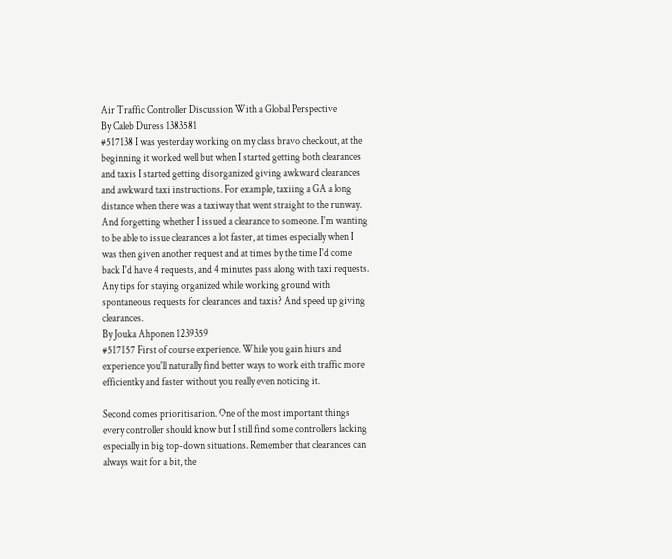Air Traffic Controller Discussion With a Global Perspective
By Caleb Duress 1383581
#517138 I was yesterday working on my class bravo checkout, at the beginning it worked well but when I started getting both clearances and taxis I started getting disorganized giving awkward clearances and awkward taxi instructions. For example, taxiing a GA a long distance when there was a taxiway that went straight to the runway. And forgetting whether I issued a clearance to someone. I'm wanting to be able to issue clearances a lot faster, at times especially when I was then given another request and at times by the time I'd come back I'd have 4 requests, and 4 minutes pass along with taxi requests. Any tips for staying organized while working ground with spontaneous requests for clearances and taxis? And speed up giving clearances.
By Jouka Ahponen 1239359
#517157 First of course experience. While you gain hiurs and experience you'll naturally find better ways to work eith traffic more efficientky and faster without you really even noticing it.

Second comes prioritisarion. One of the most important things every controller should know but I still find some controllers lacking especially in big top-down situations. Remember that clearances can always wait for a bit, the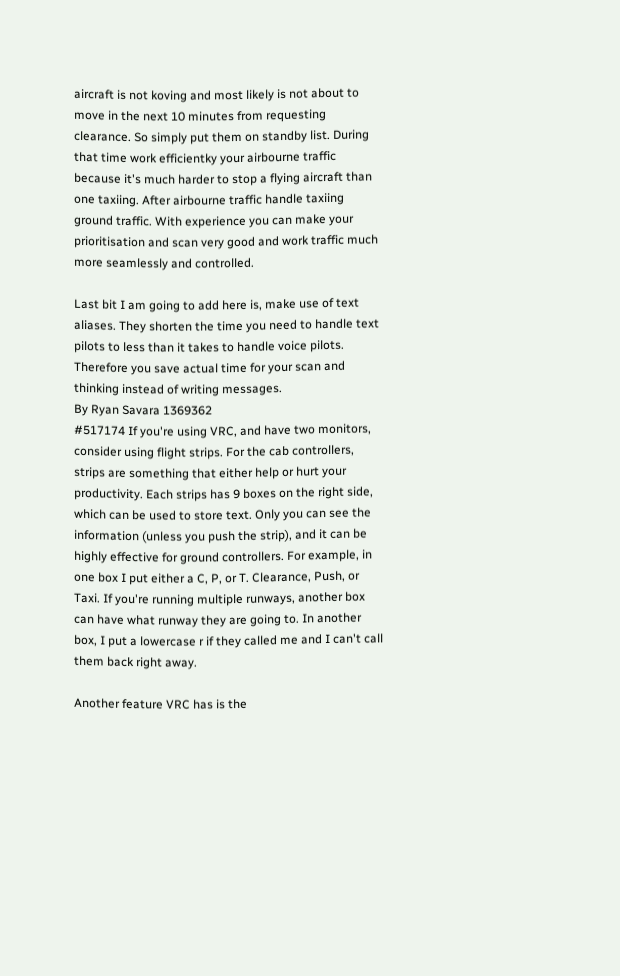aircraft is not koving and most likely is not about to move in the next 10 minutes from requesting clearance. So simply put them on standby list. During that time work efficientky your airbourne traffic because it's much harder to stop a flying aircraft than one taxiing. After airbourne traffic handle taxiing ground traffic. With experience you can make your prioritisation and scan very good and work traffic much more seamlessly and controlled.

Last bit I am going to add here is, make use of text aliases. They shorten the time you need to handle text pilots to less than it takes to handle voice pilots. Therefore you save actual time for your scan and thinking instead of writing messages.
By Ryan Savara 1369362
#517174 If you're using VRC, and have two monitors, consider using flight strips. For the cab controllers, strips are something that either help or hurt your productivity. Each strips has 9 boxes on the right side, which can be used to store text. Only you can see the information (unless you push the strip), and it can be highly effective for ground controllers. For example, in one box I put either a C, P, or T. Clearance, Push, or Taxi. If you're running multiple runways, another box can have what runway they are going to. In another box, I put a lowercase r if they called me and I can't call them back right away.

Another feature VRC has is the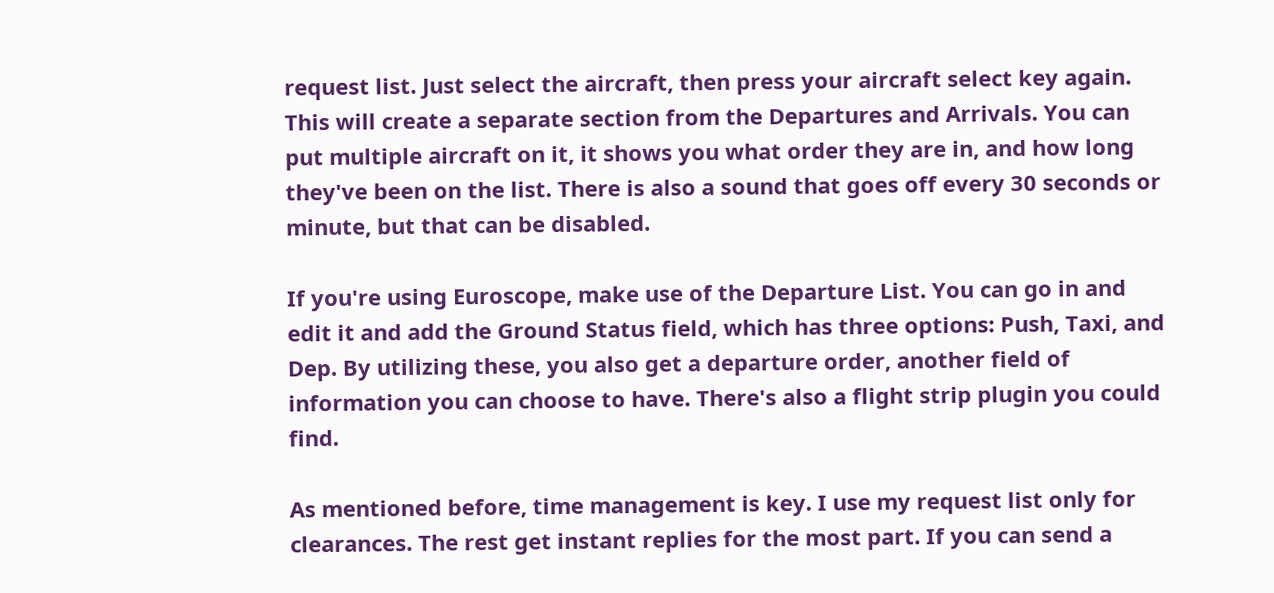request list. Just select the aircraft, then press your aircraft select key again. This will create a separate section from the Departures and Arrivals. You can put multiple aircraft on it, it shows you what order they are in, and how long they've been on the list. There is also a sound that goes off every 30 seconds or minute, but that can be disabled.

If you're using Euroscope, make use of the Departure List. You can go in and edit it and add the Ground Status field, which has three options: Push, Taxi, and Dep. By utilizing these, you also get a departure order, another field of information you can choose to have. There's also a flight strip plugin you could find.

As mentioned before, time management is key. I use my request list only for clearances. The rest get instant replies for the most part. If you can send a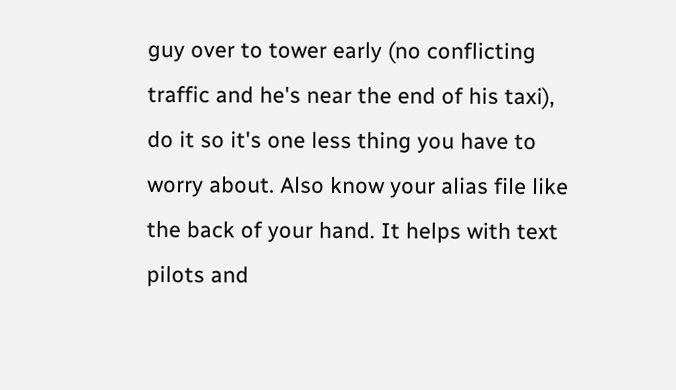guy over to tower early (no conflicting traffic and he's near the end of his taxi), do it so it's one less thing you have to worry about. Also know your alias file like the back of your hand. It helps with text pilots and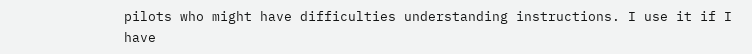pilots who might have difficulties understanding instructions. I use it if I have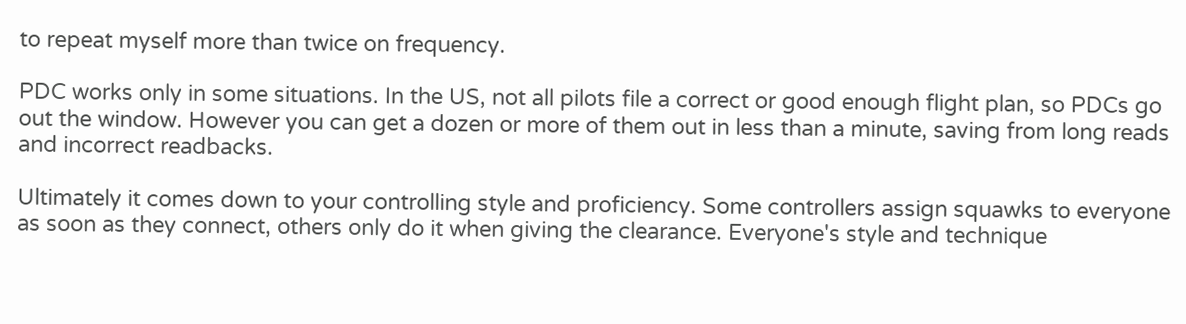to repeat myself more than twice on frequency.

PDC works only in some situations. In the US, not all pilots file a correct or good enough flight plan, so PDCs go out the window. However you can get a dozen or more of them out in less than a minute, saving from long reads and incorrect readbacks.

Ultimately it comes down to your controlling style and proficiency. Some controllers assign squawks to everyone as soon as they connect, others only do it when giving the clearance. Everyone's style and technique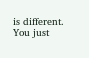is different. You just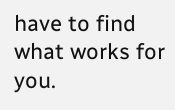have to find what works for you.